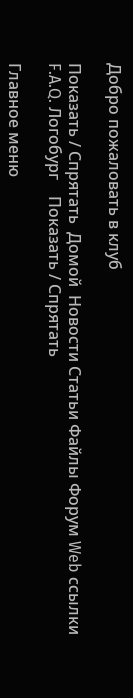Добро пожаловать в клуб

Показать / Спрятать  Домой  Новости Статьи Файлы Форум Web ссылки F.A.Q. Логобург    Показать / Спрятать

Главное меню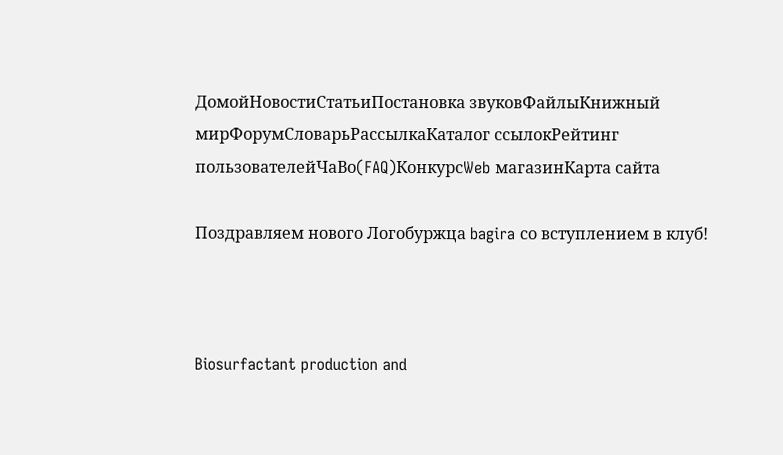ДомойНовостиСтатьиПостановка звуковФайлыКнижный мирФорумСловарьРассылкаКаталог ссылокРейтинг пользователейЧаВо(FAQ)КонкурсWeb магазинКарта сайта

Поздравляем нового Логобуржца bagira со вступлением в клуб!



Biosurfactant production and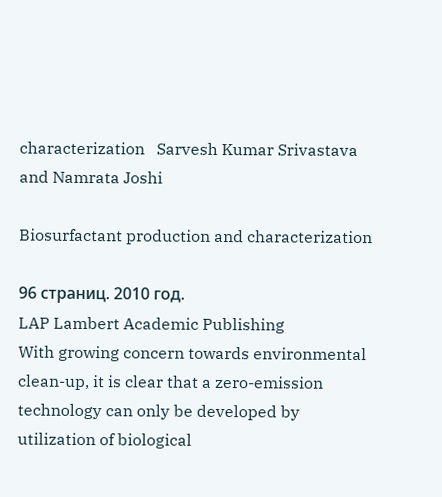characterization   Sarvesh Kumar Srivastava and Namrata Joshi

Biosurfactant production and characterization

96 страниц. 2010 год.
LAP Lambert Academic Publishing
With growing concern towards environmental clean-up, it is clear that a zero-emission technology can only be developed by utilization of biological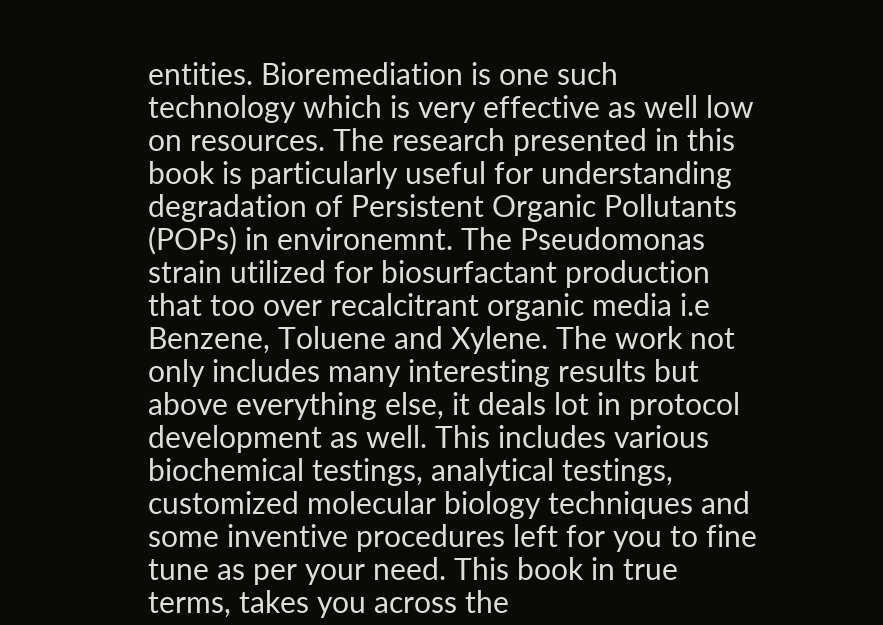entities. Bioremediation is one such technology which is very effective as well low on resources. The research presented in this book is particularly useful for understanding degradation of Persistent Organic Pollutants (POPs) in environemnt. The Pseudomonas strain utilized for biosurfactant production that too over recalcitrant organic media i.e Benzene, Toluene and Xylene. The work not only includes many interesting results but above everything else, it deals lot in protocol development as well. This includes various biochemical testings, analytical testings, customized molecular biology techniques and some inventive procedures left for you to fine tune as per your need. This book in true terms, takes you across the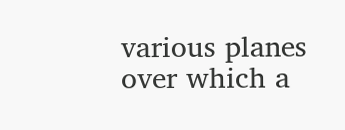various planes over which a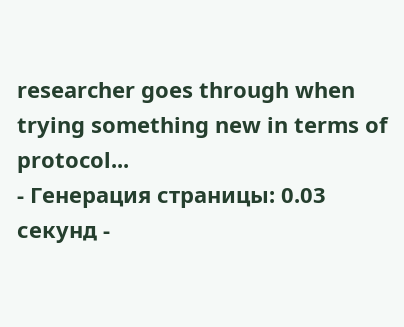researcher goes through when trying something new in terms of protocol...
- Генерация страницы: 0.03 секунд -